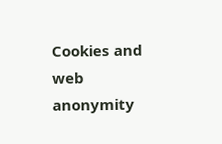Cookies and web anonymity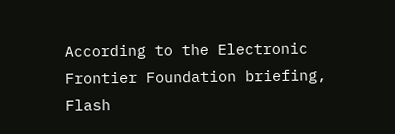According to the Electronic Frontier Foundation briefing, Flash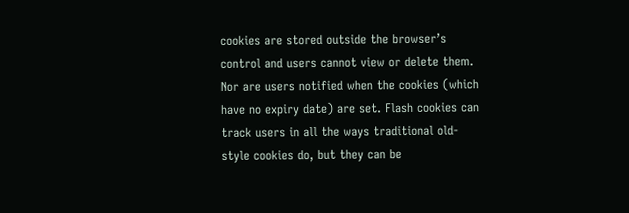cookies are stored outside the browser’s control and users cannot view or delete them. Nor are users notified when the cookies (which have no expiry date) are set. Flash cookies can track users in all the ways traditional old-style cookies do, but they can be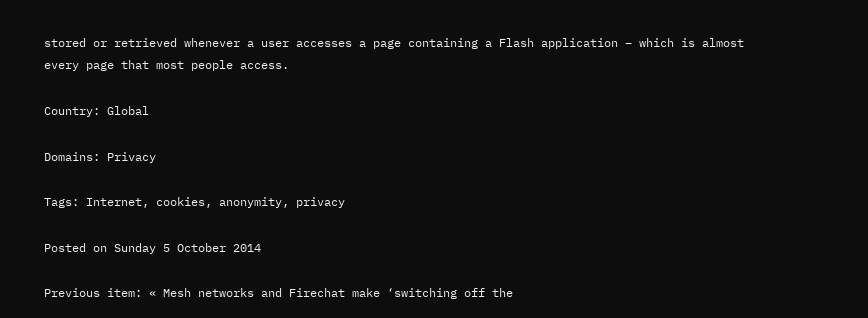stored or retrieved whenever a user accesses a page containing a Flash application – which is almost every page that most people access.

Country: Global

Domains: Privacy

Tags: Internet, cookies, anonymity, privacy

Posted on Sunday 5 October 2014

Previous item: « Mesh networks and Firechat make ‘switching off the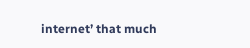internet’ that much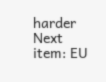harder Next item: EU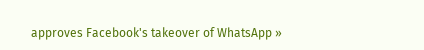approves Facebook's takeover of WhatsApp »